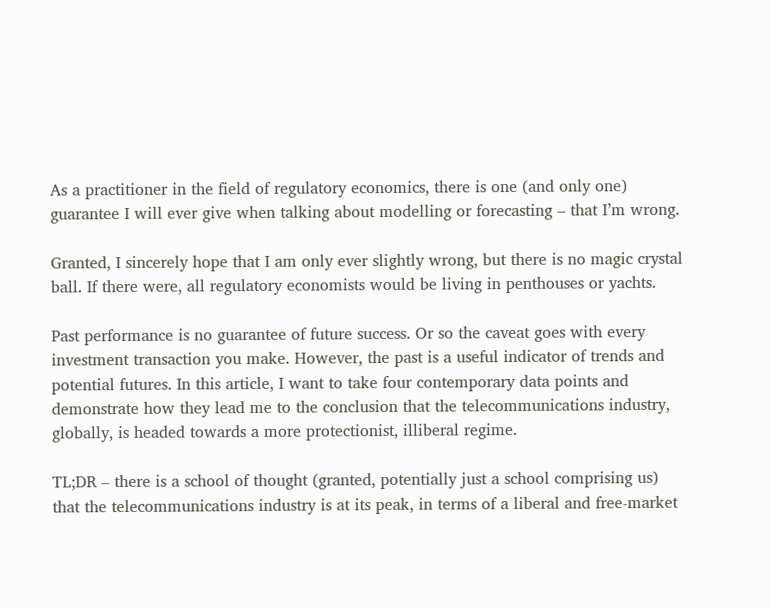As a practitioner in the field of regulatory economics, there is one (and only one) guarantee I will ever give when talking about modelling or forecasting – that I’m wrong.

Granted, I sincerely hope that I am only ever slightly wrong, but there is no magic crystal ball. If there were, all regulatory economists would be living in penthouses or yachts.

Past performance is no guarantee of future success. Or so the caveat goes with every investment transaction you make. However, the past is a useful indicator of trends and potential futures. In this article, I want to take four contemporary data points and demonstrate how they lead me to the conclusion that the telecommunications industry, globally, is headed towards a more protectionist, illiberal regime.

TL;DR – there is a school of thought (granted, potentially just a school comprising us) that the telecommunications industry is at its peak, in terms of a liberal and free-market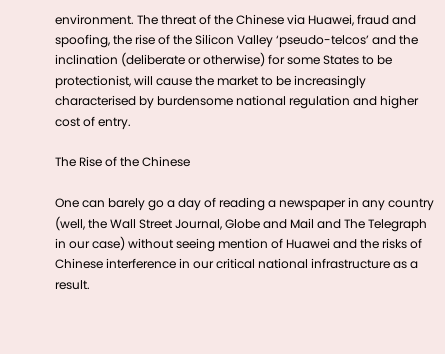environment. The threat of the Chinese via Huawei, fraud and spoofing, the rise of the Silicon Valley ‘pseudo-telcos’ and the inclination (deliberate or otherwise) for some States to be protectionist, will cause the market to be increasingly characterised by burdensome national regulation and higher cost of entry.

The Rise of the Chinese

One can barely go a day of reading a newspaper in any country (well, the Wall Street Journal, Globe and Mail and The Telegraph in our case) without seeing mention of Huawei and the risks of Chinese interference in our critical national infrastructure as a result.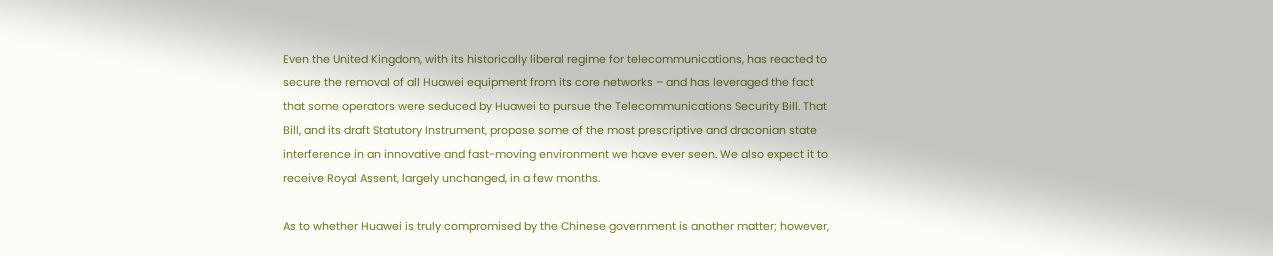Even the United Kingdom, with its historically liberal regime for telecommunications, has reacted to secure the removal of all Huawei equipment from its core networks – and has leveraged the fact that some operators were seduced by Huawei to pursue the Telecommunications Security Bill. That Bill, and its draft Statutory Instrument, propose some of the most prescriptive and draconian state interference in an innovative and fast-moving environment we have ever seen. We also expect it to receive Royal Assent, largely unchanged, in a few months.

As to whether Huawei is truly compromised by the Chinese government is another matter; however,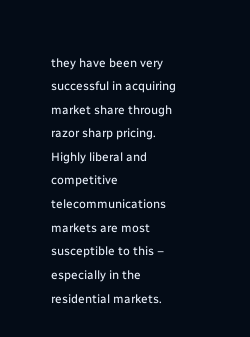they have been very successful in acquiring market share through razor sharp pricing. Highly liberal and competitive telecommunications markets are most susceptible to this – especially in the residential markets.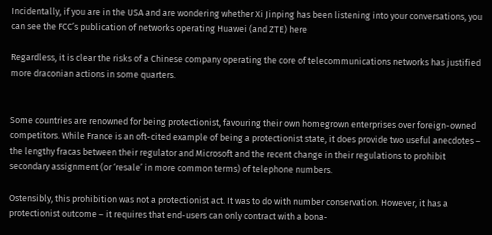Incidentally, if you are in the USA and are wondering whether Xi Jinping has been listening into your conversations, you can see the FCC’s publication of networks operating Huawei (and ZTE) here

Regardless, it is clear the risks of a Chinese company operating the core of telecommunications networks has justified more draconian actions in some quarters.


Some countries are renowned for being protectionist, favouring their own homegrown enterprises over foreign-owned competitors. While France is an oft-cited example of being a protectionist state, it does provide two useful anecdotes – the lengthy fracas between their regulator and Microsoft and the recent change in their regulations to prohibit secondary assignment (or ‘resale’ in more common terms) of telephone numbers.

Ostensibly, this prohibition was not a protectionist act. It was to do with number conservation. However, it has a protectionist outcome – it requires that end-users can only contract with a bona-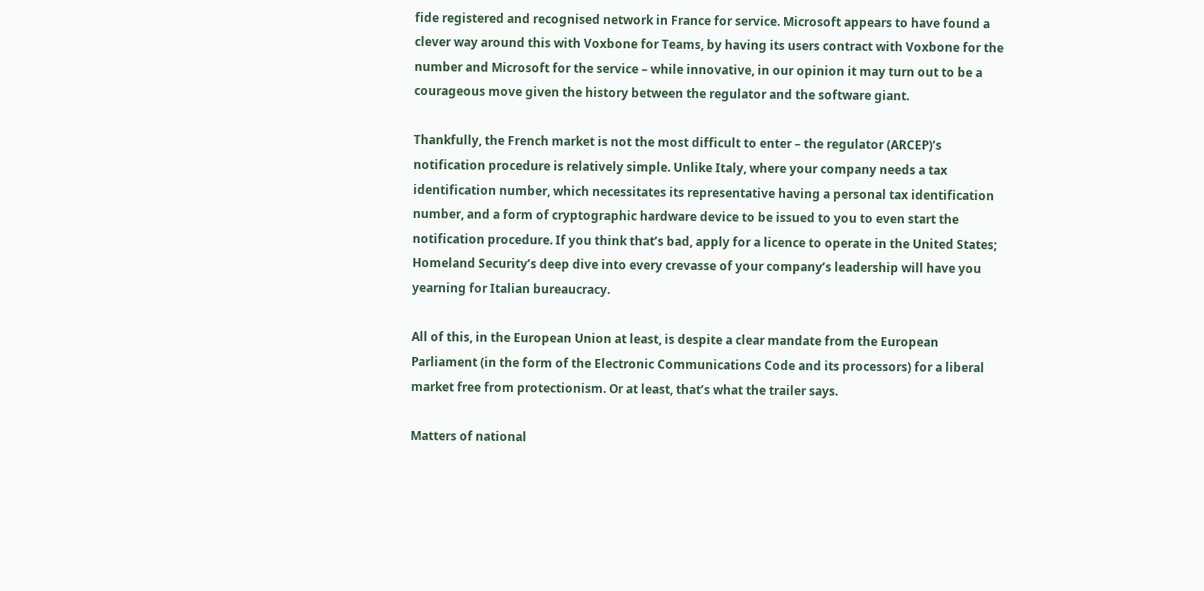fide registered and recognised network in France for service. Microsoft appears to have found a clever way around this with Voxbone for Teams, by having its users contract with Voxbone for the number and Microsoft for the service – while innovative, in our opinion it may turn out to be a courageous move given the history between the regulator and the software giant.

Thankfully, the French market is not the most difficult to enter – the regulator (ARCEP)’s notification procedure is relatively simple. Unlike Italy, where your company needs a tax identification number, which necessitates its representative having a personal tax identification number, and a form of cryptographic hardware device to be issued to you to even start the notification procedure. If you think that’s bad, apply for a licence to operate in the United States; Homeland Security’s deep dive into every crevasse of your company’s leadership will have you yearning for Italian bureaucracy.

All of this, in the European Union at least, is despite a clear mandate from the European Parliament (in the form of the Electronic Communications Code and its processors) for a liberal market free from protectionism. Or at least, that’s what the trailer says.

Matters of national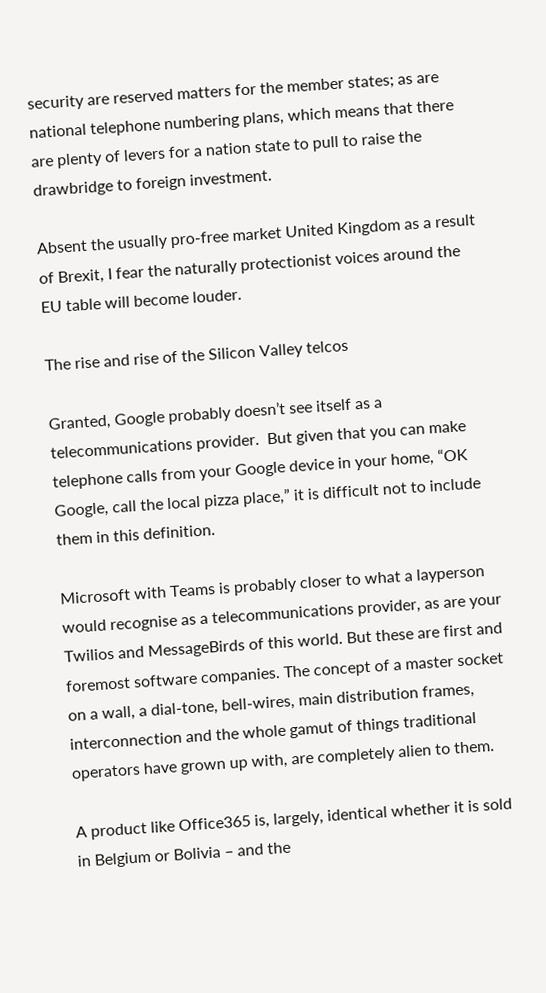security are reserved matters for the member states; as are national telephone numbering plans, which means that there are plenty of levers for a nation state to pull to raise the drawbridge to foreign investment.

Absent the usually pro-free market United Kingdom as a result of Brexit, I fear the naturally protectionist voices around the EU table will become louder.

The rise and rise of the Silicon Valley telcos

Granted, Google probably doesn’t see itself as a telecommunications provider.  But given that you can make telephone calls from your Google device in your home, “OK Google, call the local pizza place,” it is difficult not to include them in this definition.

Microsoft with Teams is probably closer to what a layperson would recognise as a telecommunications provider, as are your Twilios and MessageBirds of this world. But these are first and foremost software companies. The concept of a master socket on a wall, a dial-tone, bell-wires, main distribution frames, interconnection and the whole gamut of things traditional operators have grown up with, are completely alien to them.

A product like Office365 is, largely, identical whether it is sold in Belgium or Bolivia – and the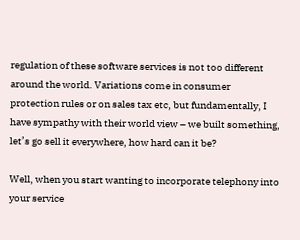regulation of these software services is not too different around the world. Variations come in consumer protection rules or on sales tax etc, but fundamentally, I have sympathy with their world view – we built something, let’s go sell it everywhere, how hard can it be?

Well, when you start wanting to incorporate telephony into your service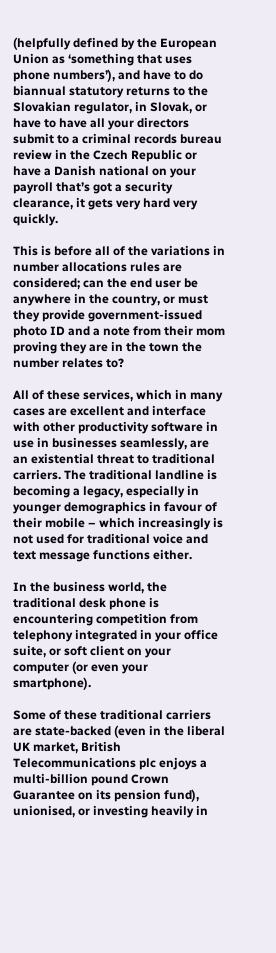(helpfully defined by the European Union as ‘something that uses phone numbers’), and have to do biannual statutory returns to the Slovakian regulator, in Slovak, or have to have all your directors submit to a criminal records bureau review in the Czech Republic or have a Danish national on your payroll that’s got a security clearance, it gets very hard very quickly.

This is before all of the variations in number allocations rules are considered; can the end user be anywhere in the country, or must they provide government-issued photo ID and a note from their mom proving they are in the town the number relates to?

All of these services, which in many cases are excellent and interface with other productivity software in use in businesses seamlessly, are an existential threat to traditional carriers. The traditional landline is becoming a legacy, especially in younger demographics in favour of their mobile – which increasingly is not used for traditional voice and text message functions either.

In the business world, the traditional desk phone is encountering competition from telephony integrated in your office suite, or soft client on your computer (or even your smartphone).

Some of these traditional carriers are state-backed (even in the liberal UK market, British Telecommunications plc enjoys a multi-billion pound Crown Guarantee on its pension fund), unionised, or investing heavily in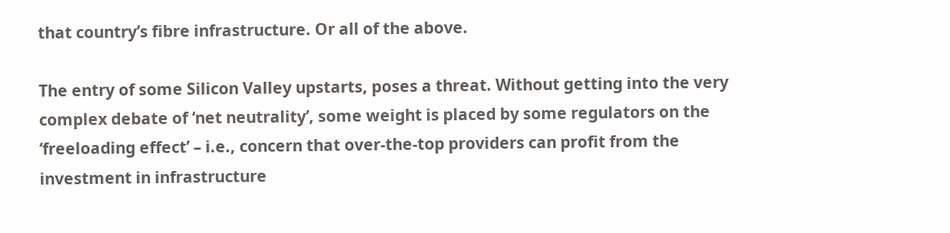that country’s fibre infrastructure. Or all of the above.

The entry of some Silicon Valley upstarts, poses a threat. Without getting into the very complex debate of ‘net neutrality’, some weight is placed by some regulators on the ‘freeloading effect’ – i.e., concern that over-the-top providers can profit from the investment in infrastructure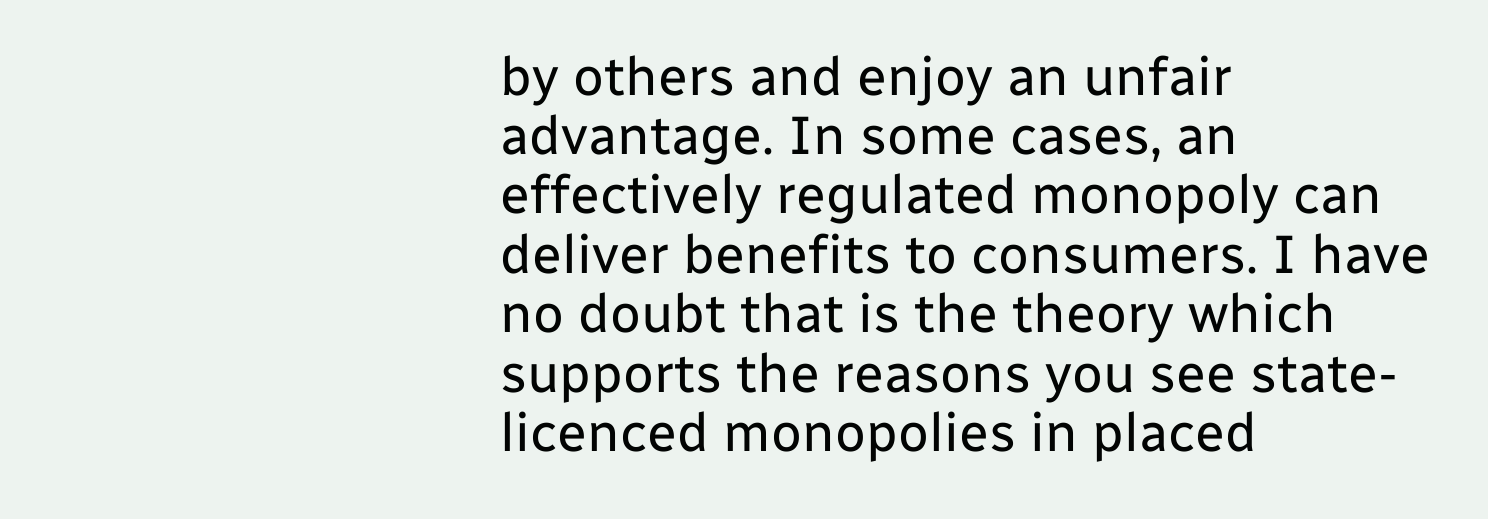by others and enjoy an unfair advantage. In some cases, an effectively regulated monopoly can deliver benefits to consumers. I have no doubt that is the theory which supports the reasons you see state-licenced monopolies in placed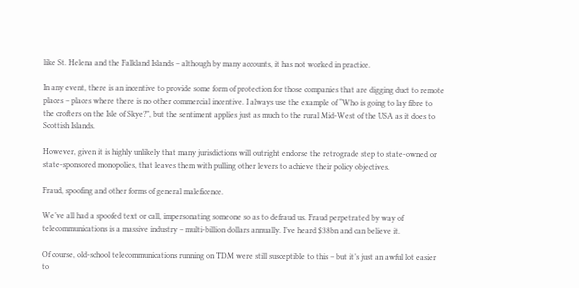like St. Helena and the Falkland Islands – although by many accounts, it has not worked in practice.

In any event, there is an incentive to provide some form of protection for those companies that are digging duct to remote places – places where there is no other commercial incentive. I always use the example of “Who is going to lay fibre to the crofters on the Isle of Skye?”, but the sentiment applies just as much to the rural Mid-West of the USA as it does to Scottish Islands.

However, given it is highly unlikely that many jurisdictions will outright endorse the retrograde step to state-owned or state-sponsored monopolies, that leaves them with pulling other levers to achieve their policy objectives.

Fraud, spoofing and other forms of general maleficence.

We’ve all had a spoofed text or call, impersonating someone so as to defraud us. Fraud perpetrated by way of telecommunications is a massive industry – multi-billion dollars annually. I’ve heard $38bn and can believe it.

Of course, old-school telecommunications running on TDM were still susceptible to this – but it’s just an awful lot easier to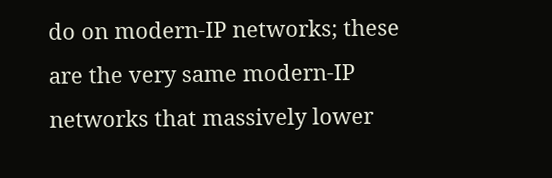do on modern-IP networks; these are the very same modern-IP networks that massively lower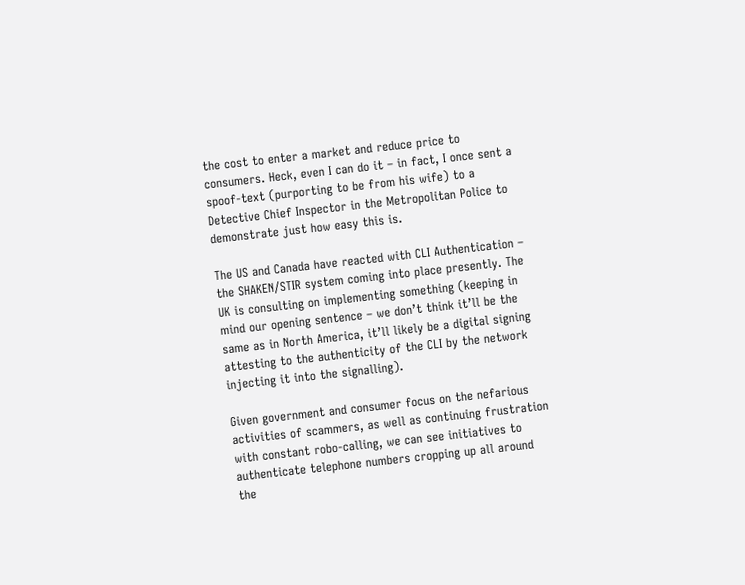the cost to enter a market and reduce price to consumers. Heck, even I can do it – in fact, I once sent a spoof-text (purporting to be from his wife) to a Detective Chief Inspector in the Metropolitan Police to demonstrate just how easy this is.

The US and Canada have reacted with CLI Authentication – the SHAKEN/STIR system coming into place presently. The UK is consulting on implementing something (keeping in mind our opening sentence – we don’t think it’ll be the same as in North America, it’ll likely be a digital signing attesting to the authenticity of the CLI by the network injecting it into the signalling).

Given government and consumer focus on the nefarious activities of scammers, as well as continuing frustration with constant robo-calling, we can see initiatives to authenticate telephone numbers cropping up all around the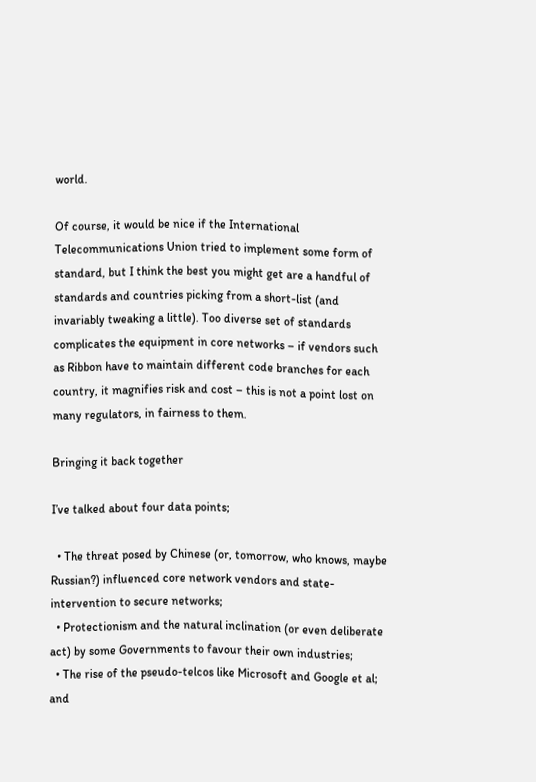world.

Of course, it would be nice if the International Telecommunications Union tried to implement some form of standard, but I think the best you might get are a handful of standards and countries picking from a short-list (and invariably tweaking a little). Too diverse set of standards complicates the equipment in core networks – if vendors such as Ribbon have to maintain different code branches for each country, it magnifies risk and cost – this is not a point lost on many regulators, in fairness to them.

Bringing it back together

I’ve talked about four data points;

  • The threat posed by Chinese (or, tomorrow, who knows, maybe Russian?) influenced core network vendors and state-intervention to secure networks;
  • Protectionism and the natural inclination (or even deliberate act) by some Governments to favour their own industries;
  • The rise of the pseudo-telcos like Microsoft and Google et al; and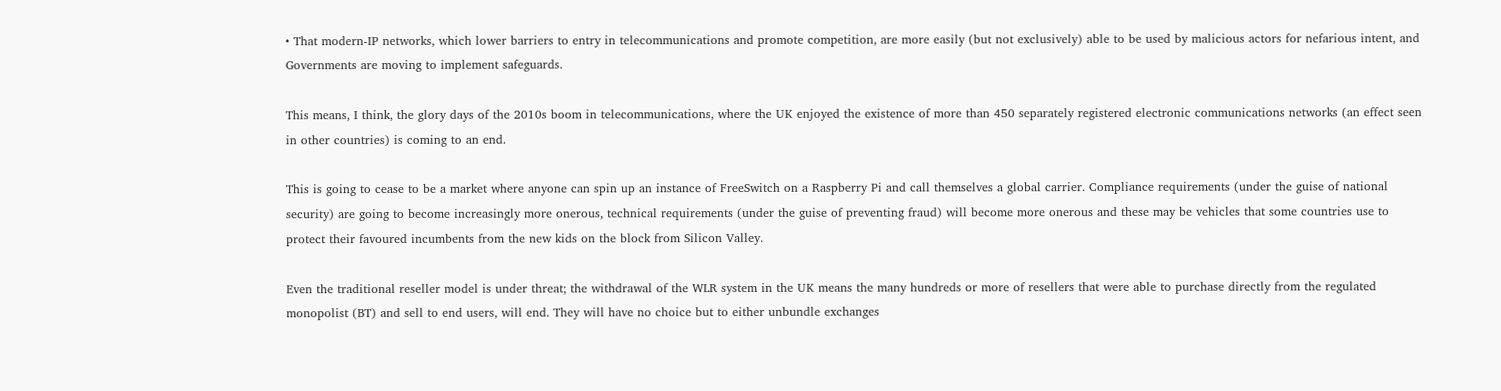• That modern-IP networks, which lower barriers to entry in telecommunications and promote competition, are more easily (but not exclusively) able to be used by malicious actors for nefarious intent, and Governments are moving to implement safeguards.

This means, I think, the glory days of the 2010s boom in telecommunications, where the UK enjoyed the existence of more than 450 separately registered electronic communications networks (an effect seen in other countries) is coming to an end.

This is going to cease to be a market where anyone can spin up an instance of FreeSwitch on a Raspberry Pi and call themselves a global carrier. Compliance requirements (under the guise of national security) are going to become increasingly more onerous, technical requirements (under the guise of preventing fraud) will become more onerous and these may be vehicles that some countries use to protect their favoured incumbents from the new kids on the block from Silicon Valley.

Even the traditional reseller model is under threat; the withdrawal of the WLR system in the UK means the many hundreds or more of resellers that were able to purchase directly from the regulated monopolist (BT) and sell to end users, will end. They will have no choice but to either unbundle exchanges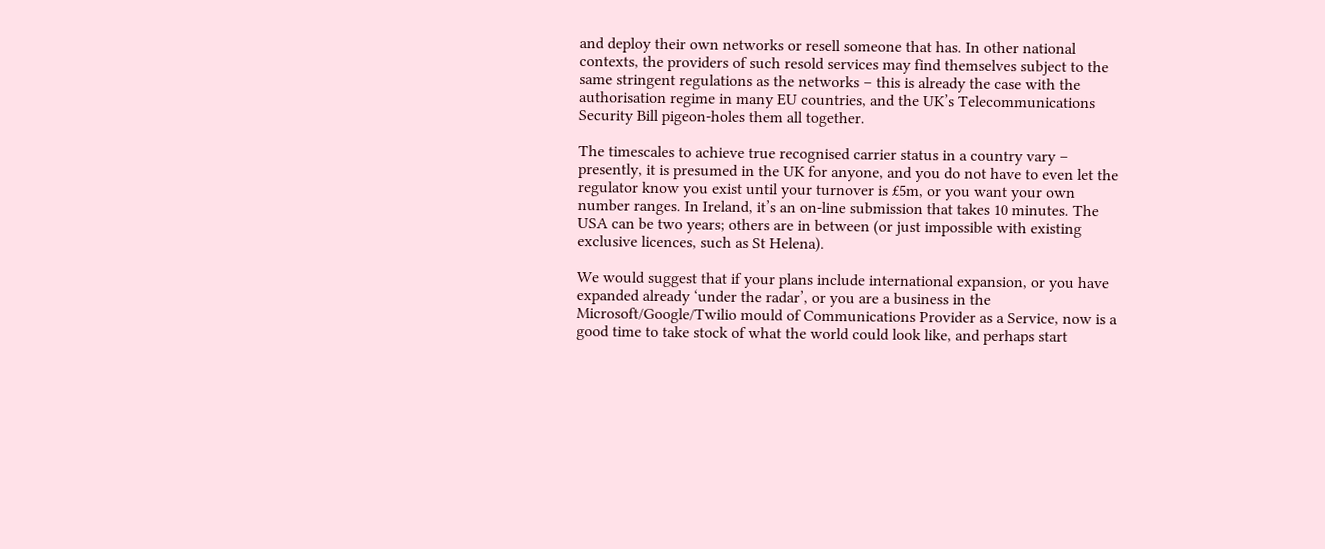and deploy their own networks or resell someone that has. In other national contexts, the providers of such resold services may find themselves subject to the same stringent regulations as the networks – this is already the case with the authorisation regime in many EU countries, and the UK’s Telecommunications Security Bill pigeon-holes them all together.

The timescales to achieve true recognised carrier status in a country vary – presently, it is presumed in the UK for anyone, and you do not have to even let the regulator know you exist until your turnover is £5m, or you want your own number ranges. In Ireland, it’s an on-line submission that takes 10 minutes. The USA can be two years; others are in between (or just impossible with existing exclusive licences, such as St Helena).

We would suggest that if your plans include international expansion, or you have expanded already ‘under the radar’, or you are a business in the Microsoft/Google/Twilio mould of Communications Provider as a Service, now is a good time to take stock of what the world could look like, and perhaps start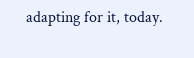adapting for it, today.